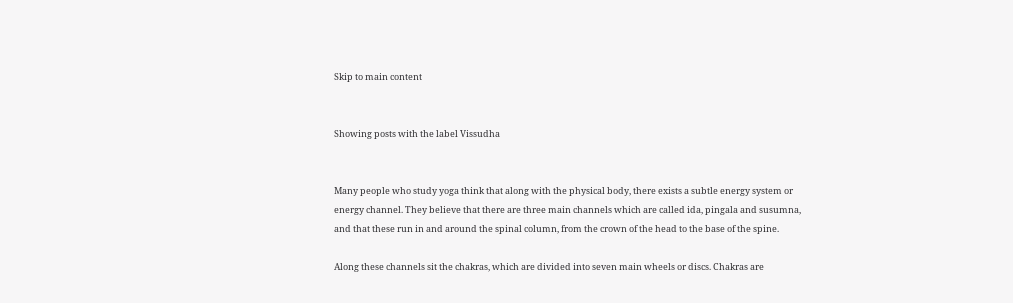Skip to main content


Showing posts with the label Vissudha


Many people who study yoga think that along with the physical body, there exists a subtle energy system or energy channel. They believe that there are three main channels which are called ida, pingala and susumna, and that these run in and around the spinal column, from the crown of the head to the base of the spine.

Along these channels sit the chakras, which are divided into seven main wheels or discs. Chakras are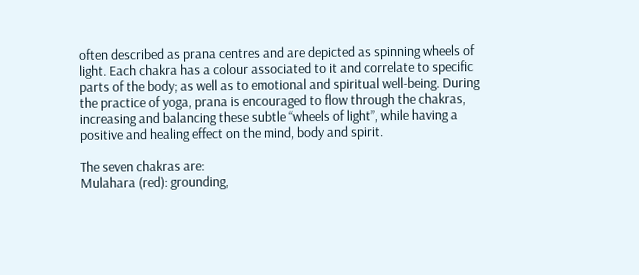often described as prana centres and are depicted as spinning wheels of light. Each chakra has a colour associated to it and correlate to specific parts of the body; as well as to emotional and spiritual well-being. During the practice of yoga, prana is encouraged to flow through the chakras, increasing and balancing these subtle “wheels of light”, while having a positive and healing effect on the mind, body and spirit.

The seven chakras are:
Mulahara (red): grounding,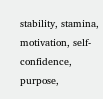stability, stamina, motivation, self-confidence, purpose,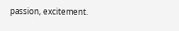passion, excitement.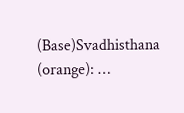(Base)Svadhisthana (orange): …